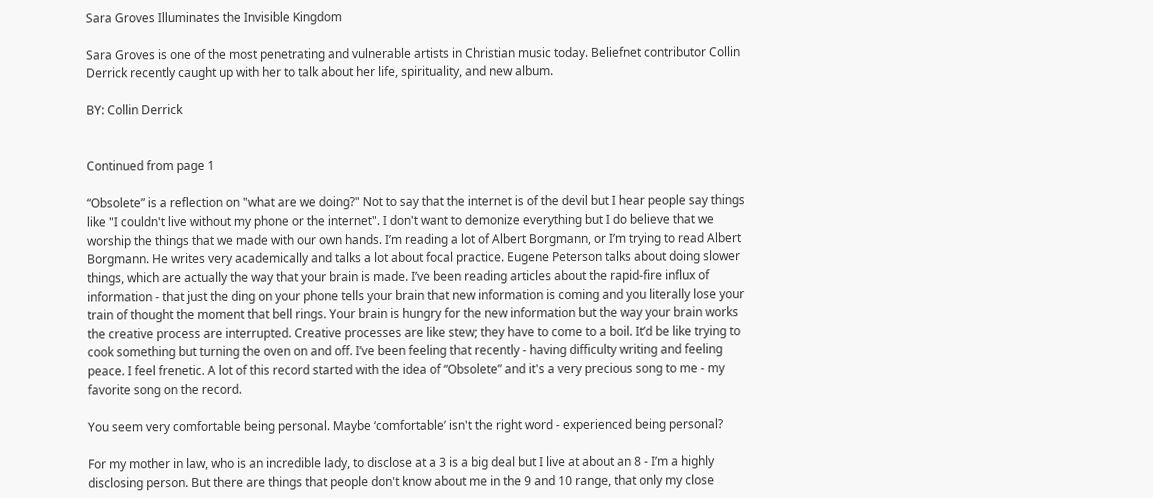Sara Groves Illuminates the Invisible Kingdom

Sara Groves is one of the most penetrating and vulnerable artists in Christian music today. Beliefnet contributor Collin Derrick recently caught up with her to talk about her life, spirituality, and new album.

BY: Collin Derrick


Continued from page 1

“Obsolete” is a reflection on "what are we doing?" Not to say that the internet is of the devil but I hear people say things like "I couldn't live without my phone or the internet". I don't want to demonize everything but I do believe that we worship the things that we made with our own hands. I’m reading a lot of Albert Borgmann, or I’m trying to read Albert Borgmann. He writes very academically and talks a lot about focal practice. Eugene Peterson talks about doing slower things, which are actually the way that your brain is made. I’ve been reading articles about the rapid-fire influx of information - that just the ding on your phone tells your brain that new information is coming and you literally lose your train of thought the moment that bell rings. Your brain is hungry for the new information but the way your brain works the creative process are interrupted. Creative processes are like stew; they have to come to a boil. It’d be like trying to cook something but turning the oven on and off. I’ve been feeling that recently - having difficulty writing and feeling peace. I feel frenetic. A lot of this record started with the idea of “Obsolete” and it's a very precious song to me - my favorite song on the record.

You seem very comfortable being personal. Maybe ‘comfortable’ isn't the right word - experienced being personal?

For my mother in law, who is an incredible lady, to disclose at a 3 is a big deal but I live at about an 8 - I’m a highly disclosing person. But there are things that people don't know about me in the 9 and 10 range, that only my close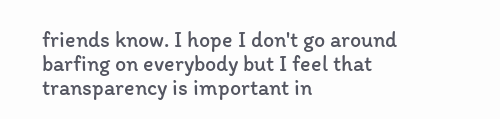friends know. I hope I don't go around barfing on everybody but I feel that transparency is important in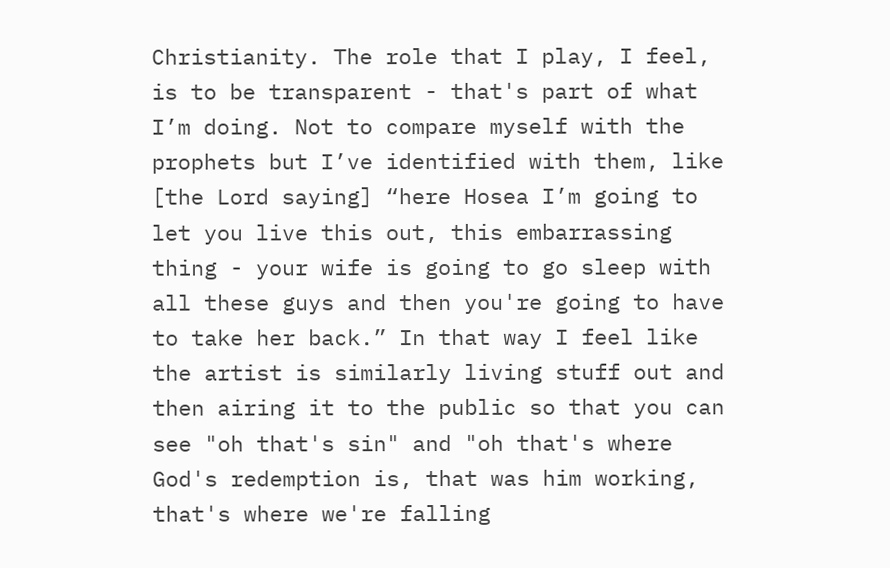Christianity. The role that I play, I feel, is to be transparent - that's part of what I’m doing. Not to compare myself with the prophets but I’ve identified with them, like [the Lord saying] “here Hosea I’m going to let you live this out, this embarrassing thing - your wife is going to go sleep with all these guys and then you're going to have to take her back.” In that way I feel like the artist is similarly living stuff out and then airing it to the public so that you can see "oh that's sin" and "oh that's where God's redemption is, that was him working, that's where we're falling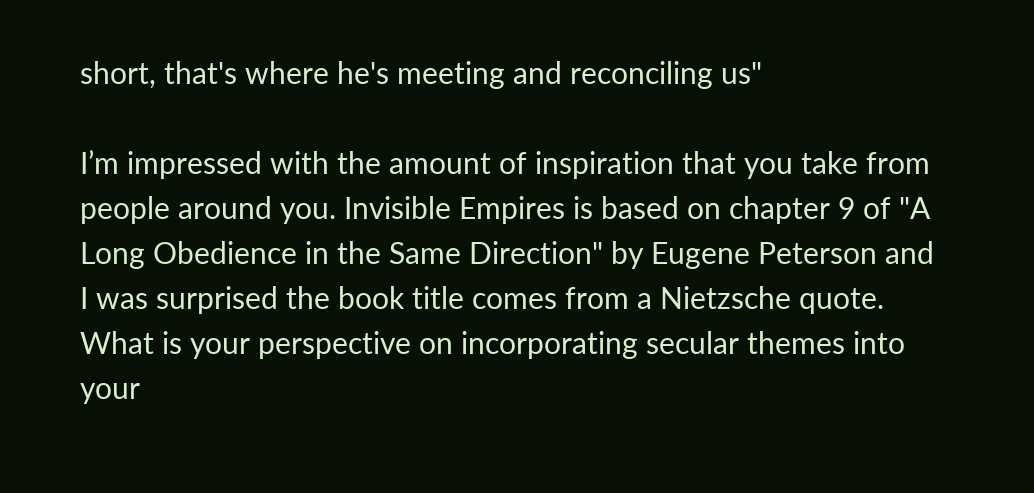short, that's where he's meeting and reconciling us"

I’m impressed with the amount of inspiration that you take from people around you. Invisible Empires is based on chapter 9 of "A Long Obedience in the Same Direction" by Eugene Peterson and I was surprised the book title comes from a Nietzsche quote. What is your perspective on incorporating secular themes into your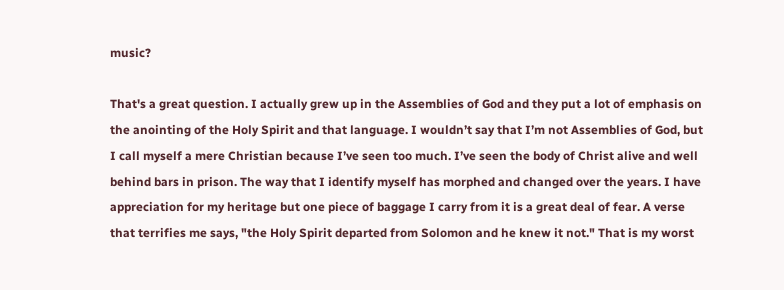music?

That's a great question. I actually grew up in the Assemblies of God and they put a lot of emphasis on the anointing of the Holy Spirit and that language. I wouldn’t say that I’m not Assemblies of God, but I call myself a mere Christian because I’ve seen too much. I’ve seen the body of Christ alive and well behind bars in prison. The way that I identify myself has morphed and changed over the years. I have appreciation for my heritage but one piece of baggage I carry from it is a great deal of fear. A verse that terrifies me says, "the Holy Spirit departed from Solomon and he knew it not." That is my worst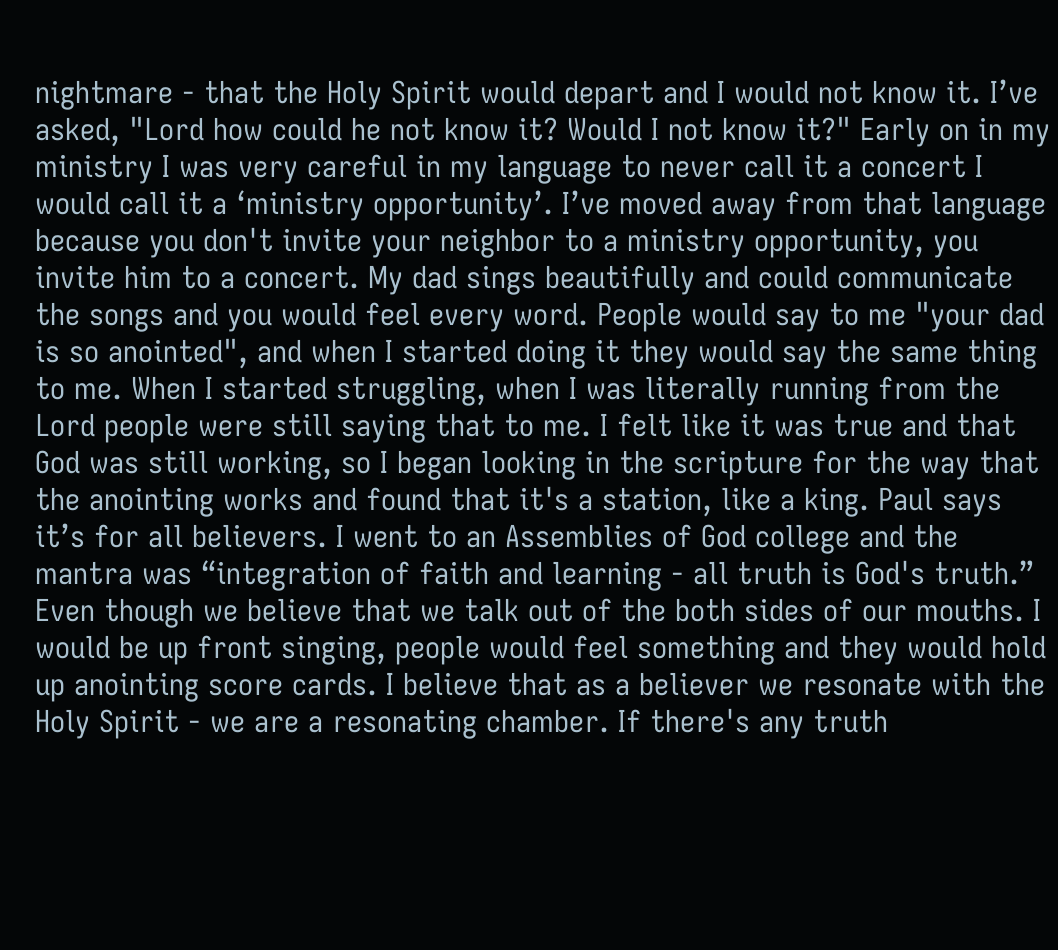nightmare - that the Holy Spirit would depart and I would not know it. I’ve asked, "Lord how could he not know it? Would I not know it?" Early on in my ministry I was very careful in my language to never call it a concert I would call it a ‘ministry opportunity’. I’ve moved away from that language because you don't invite your neighbor to a ministry opportunity, you invite him to a concert. My dad sings beautifully and could communicate the songs and you would feel every word. People would say to me "your dad is so anointed", and when I started doing it they would say the same thing to me. When I started struggling, when I was literally running from the Lord people were still saying that to me. I felt like it was true and that God was still working, so I began looking in the scripture for the way that the anointing works and found that it's a station, like a king. Paul says it’s for all believers. I went to an Assemblies of God college and the mantra was “integration of faith and learning - all truth is God's truth.” Even though we believe that we talk out of the both sides of our mouths. I would be up front singing, people would feel something and they would hold up anointing score cards. I believe that as a believer we resonate with the Holy Spirit - we are a resonating chamber. If there's any truth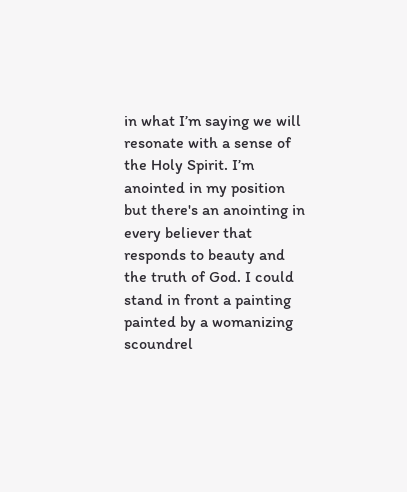in what I’m saying we will resonate with a sense of the Holy Spirit. I’m anointed in my position but there's an anointing in every believer that responds to beauty and the truth of God. I could stand in front a painting painted by a womanizing scoundrel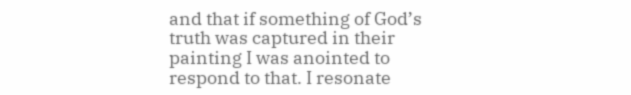and that if something of God’s truth was captured in their painting I was anointed to respond to that. I resonate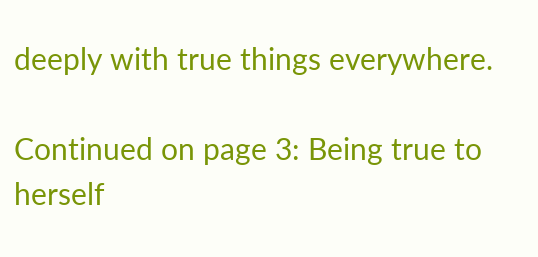deeply with true things everywhere.

Continued on page 3: Being true to herself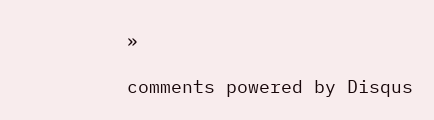»

comments powered by Disqus